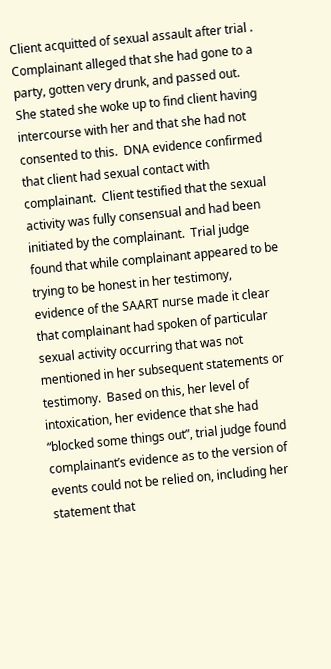Client acquitted of sexual assault after trial .  Complainant alleged that she had gone to a party, gotten very drunk, and passed out.  She stated she woke up to find client having intercourse with her and that she had not consented to this.  DNA evidence confirmed that client had sexual contact with complainant.  Client testified that the sexual activity was fully consensual and had been initiated by the complainant.  Trial judge found that while complainant appeared to be trying to be honest in her testimony,  evidence of the SAART nurse made it clear that complainant had spoken of particular sexual activity occurring that was not mentioned in her subsequent statements or testimony.  Based on this, her level of intoxication, her evidence that she had “blocked some things out”, trial judge found complainant’s evidence as to the version of events could not be relied on, including her statement that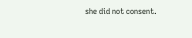she did not consent.